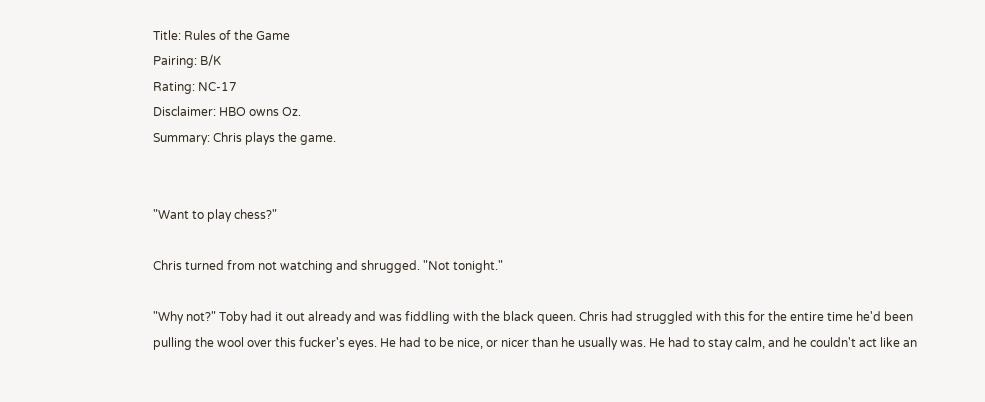Title: Rules of the Game
Pairing: B/K
Rating: NC-17
Disclaimer: HBO owns Oz.
Summary: Chris plays the game.


"Want to play chess?"

Chris turned from not watching and shrugged. "Not tonight."

"Why not?" Toby had it out already and was fiddling with the black queen. Chris had struggled with this for the entire time he'd been pulling the wool over this fucker's eyes. He had to be nice, or nicer than he usually was. He had to stay calm, and he couldn't act like an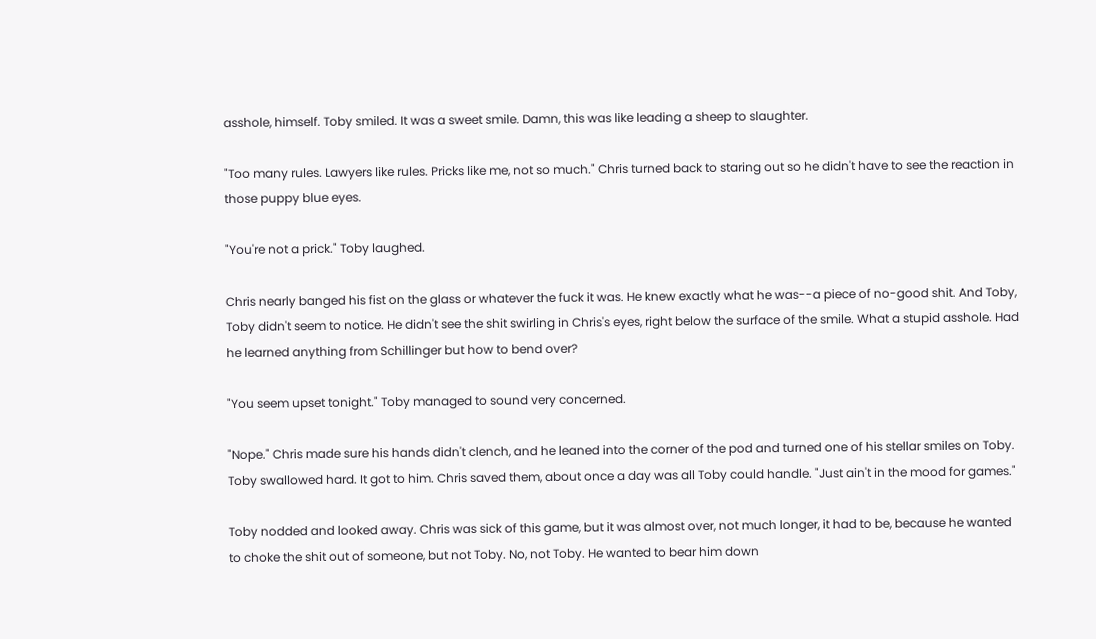asshole, himself. Toby smiled. It was a sweet smile. Damn, this was like leading a sheep to slaughter.

"Too many rules. Lawyers like rules. Pricks like me, not so much." Chris turned back to staring out so he didn't have to see the reaction in those puppy blue eyes.

"You're not a prick." Toby laughed.

Chris nearly banged his fist on the glass or whatever the fuck it was. He knew exactly what he was--a piece of no-good shit. And Toby, Toby didn't seem to notice. He didn't see the shit swirling in Chris's eyes, right below the surface of the smile. What a stupid asshole. Had he learned anything from Schillinger but how to bend over?

"You seem upset tonight." Toby managed to sound very concerned.

"Nope." Chris made sure his hands didn't clench, and he leaned into the corner of the pod and turned one of his stellar smiles on Toby. Toby swallowed hard. It got to him. Chris saved them, about once a day was all Toby could handle. "Just ain't in the mood for games."

Toby nodded and looked away. Chris was sick of this game, but it was almost over, not much longer, it had to be, because he wanted to choke the shit out of someone, but not Toby. No, not Toby. He wanted to bear him down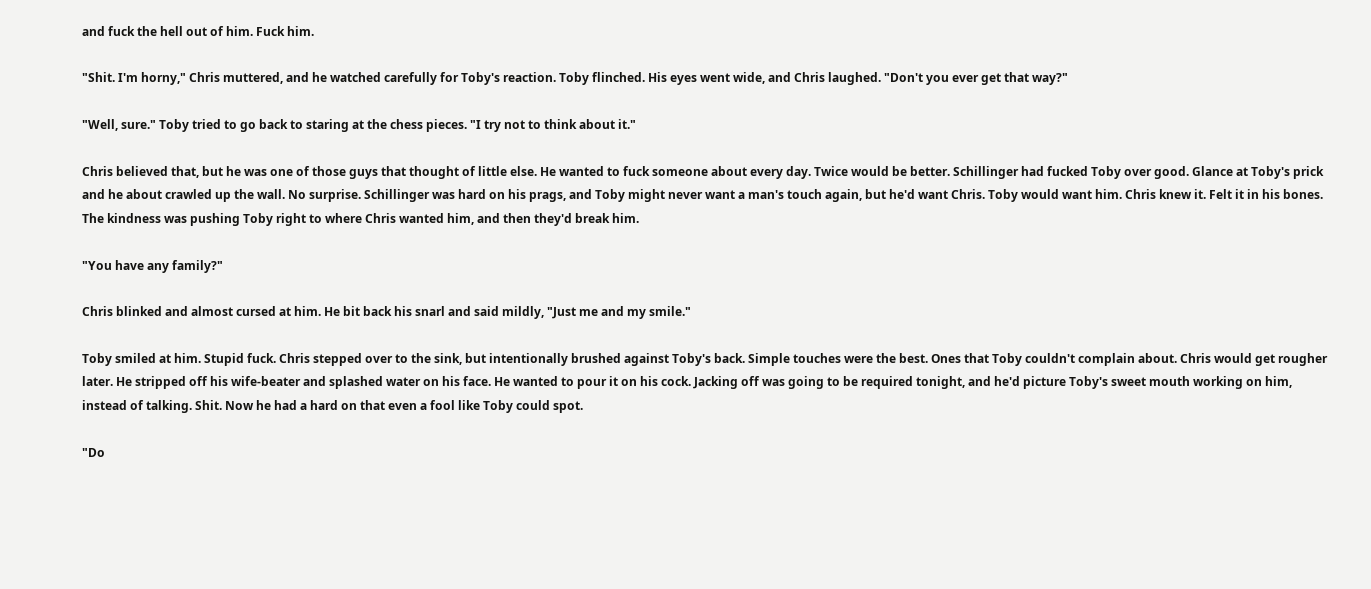and fuck the hell out of him. Fuck him.

"Shit. I'm horny," Chris muttered, and he watched carefully for Toby's reaction. Toby flinched. His eyes went wide, and Chris laughed. "Don't you ever get that way?"

"Well, sure." Toby tried to go back to staring at the chess pieces. "I try not to think about it."

Chris believed that, but he was one of those guys that thought of little else. He wanted to fuck someone about every day. Twice would be better. Schillinger had fucked Toby over good. Glance at Toby's prick and he about crawled up the wall. No surprise. Schillinger was hard on his prags, and Toby might never want a man's touch again, but he'd want Chris. Toby would want him. Chris knew it. Felt it in his bones. The kindness was pushing Toby right to where Chris wanted him, and then they'd break him.

"You have any family?"

Chris blinked and almost cursed at him. He bit back his snarl and said mildly, "Just me and my smile."

Toby smiled at him. Stupid fuck. Chris stepped over to the sink, but intentionally brushed against Toby's back. Simple touches were the best. Ones that Toby couldn't complain about. Chris would get rougher later. He stripped off his wife-beater and splashed water on his face. He wanted to pour it on his cock. Jacking off was going to be required tonight, and he'd picture Toby's sweet mouth working on him, instead of talking. Shit. Now he had a hard on that even a fool like Toby could spot.

"Do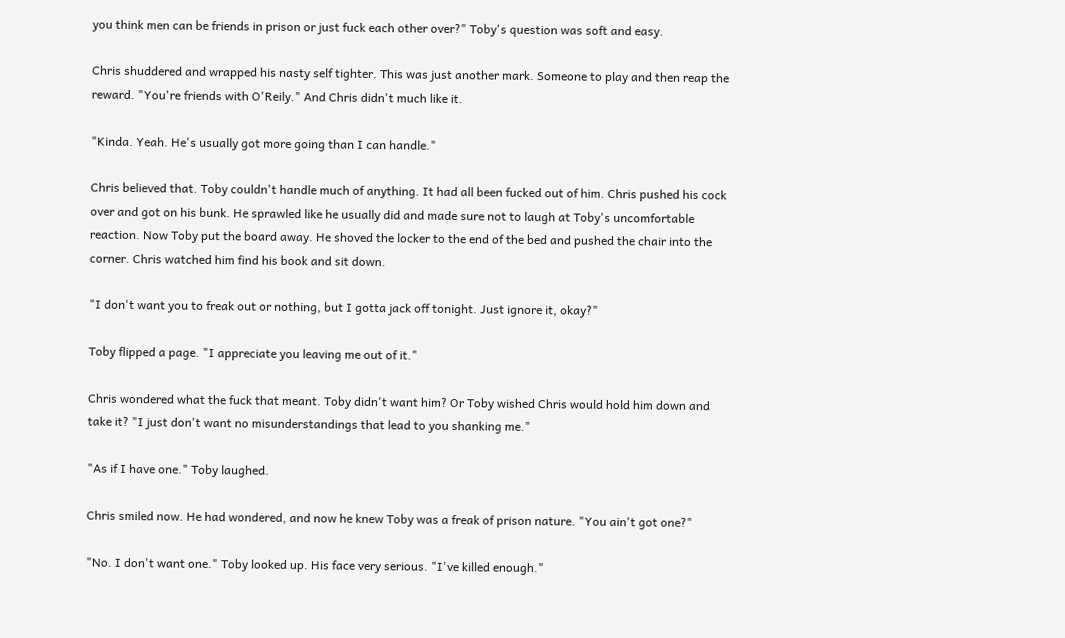you think men can be friends in prison or just fuck each other over?" Toby's question was soft and easy.

Chris shuddered and wrapped his nasty self tighter. This was just another mark. Someone to play and then reap the reward. "You're friends with O'Reily." And Chris didn't much like it.

"Kinda. Yeah. He's usually got more going than I can handle."

Chris believed that. Toby couldn't handle much of anything. It had all been fucked out of him. Chris pushed his cock over and got on his bunk. He sprawled like he usually did and made sure not to laugh at Toby's uncomfortable reaction. Now Toby put the board away. He shoved the locker to the end of the bed and pushed the chair into the corner. Chris watched him find his book and sit down.

"I don't want you to freak out or nothing, but I gotta jack off tonight. Just ignore it, okay?"

Toby flipped a page. "I appreciate you leaving me out of it."

Chris wondered what the fuck that meant. Toby didn't want him? Or Toby wished Chris would hold him down and take it? "I just don't want no misunderstandings that lead to you shanking me."

"As if I have one." Toby laughed.

Chris smiled now. He had wondered, and now he knew Toby was a freak of prison nature. "You ain't got one?"

"No. I don't want one." Toby looked up. His face very serious. "I've killed enough."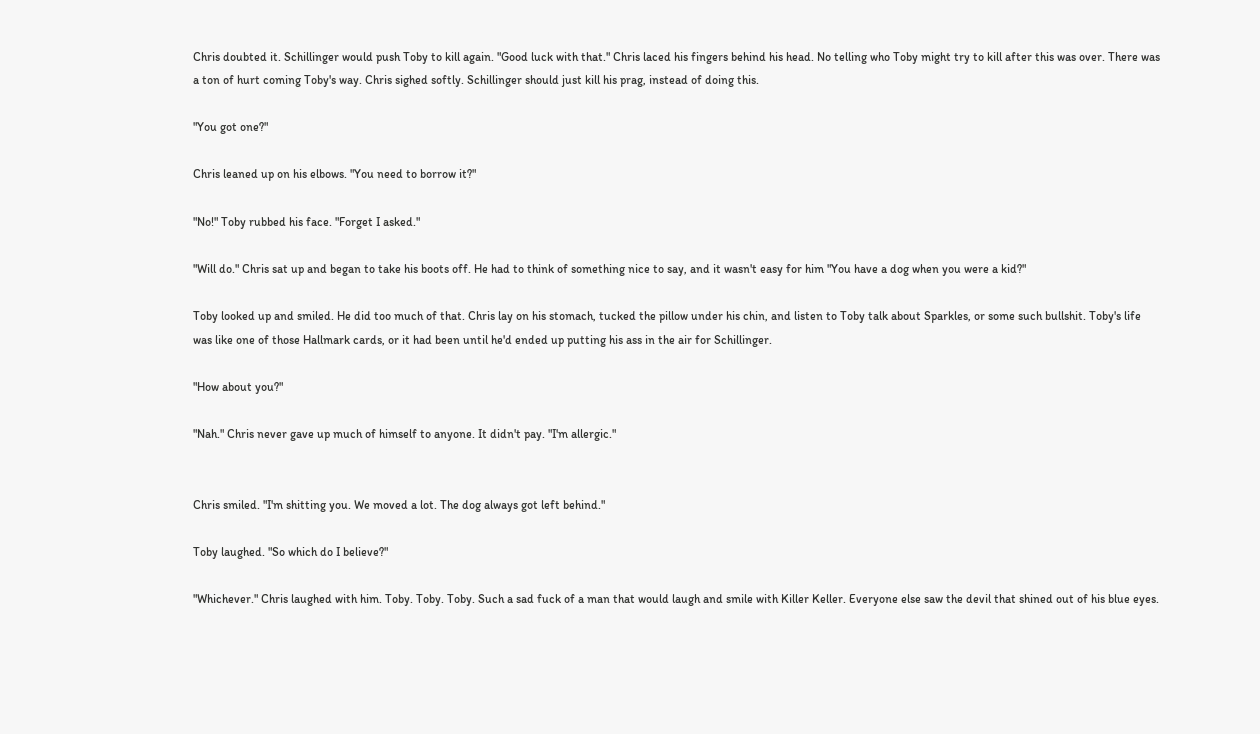Chris doubted it. Schillinger would push Toby to kill again. "Good luck with that." Chris laced his fingers behind his head. No telling who Toby might try to kill after this was over. There was a ton of hurt coming Toby's way. Chris sighed softly. Schillinger should just kill his prag, instead of doing this.

"You got one?"

Chris leaned up on his elbows. "You need to borrow it?"

"No!" Toby rubbed his face. "Forget I asked."

"Will do." Chris sat up and began to take his boots off. He had to think of something nice to say, and it wasn't easy for him "You have a dog when you were a kid?"

Toby looked up and smiled. He did too much of that. Chris lay on his stomach, tucked the pillow under his chin, and listen to Toby talk about Sparkles, or some such bullshit. Toby's life was like one of those Hallmark cards, or it had been until he'd ended up putting his ass in the air for Schillinger.

"How about you?"

"Nah." Chris never gave up much of himself to anyone. It didn't pay. "I'm allergic."


Chris smiled. "I'm shitting you. We moved a lot. The dog always got left behind."

Toby laughed. "So which do I believe?"

"Whichever." Chris laughed with him. Toby. Toby. Toby. Such a sad fuck of a man that would laugh and smile with Killer Keller. Everyone else saw the devil that shined out of his blue eyes.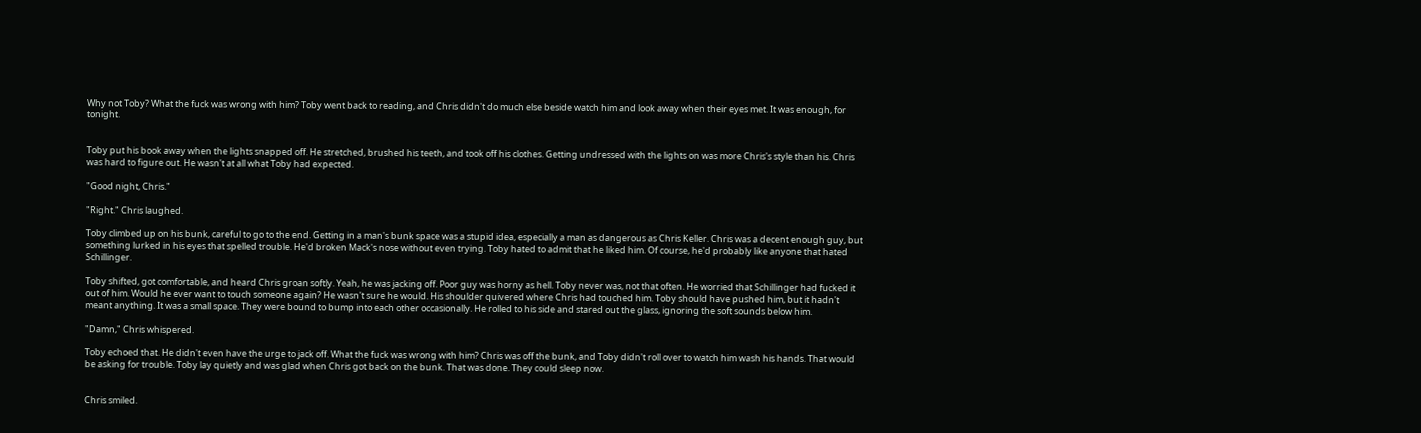Why not Toby? What the fuck was wrong with him? Toby went back to reading, and Chris didn't do much else beside watch him and look away when their eyes met. It was enough, for tonight.


Toby put his book away when the lights snapped off. He stretched, brushed his teeth, and took off his clothes. Getting undressed with the lights on was more Chris's style than his. Chris was hard to figure out. He wasn't at all what Toby had expected.

"Good night, Chris."

"Right." Chris laughed.

Toby climbed up on his bunk, careful to go to the end. Getting in a man's bunk space was a stupid idea, especially a man as dangerous as Chris Keller. Chris was a decent enough guy, but something lurked in his eyes that spelled trouble. He'd broken Mack's nose without even trying. Toby hated to admit that he liked him. Of course, he'd probably like anyone that hated Schillinger.

Toby shifted, got comfortable, and heard Chris groan softly. Yeah, he was jacking off. Poor guy was horny as hell. Toby never was, not that often. He worried that Schillinger had fucked it out of him. Would he ever want to touch someone again? He wasn't sure he would. His shoulder quivered where Chris had touched him. Toby should have pushed him, but it hadn't meant anything. It was a small space. They were bound to bump into each other occasionally. He rolled to his side and stared out the glass, ignoring the soft sounds below him.

"Damn," Chris whispered.

Toby echoed that. He didn't even have the urge to jack off. What the fuck was wrong with him? Chris was off the bunk, and Toby didn't roll over to watch him wash his hands. That would be asking for trouble. Toby lay quietly and was glad when Chris got back on the bunk. That was done. They could sleep now.


Chris smiled.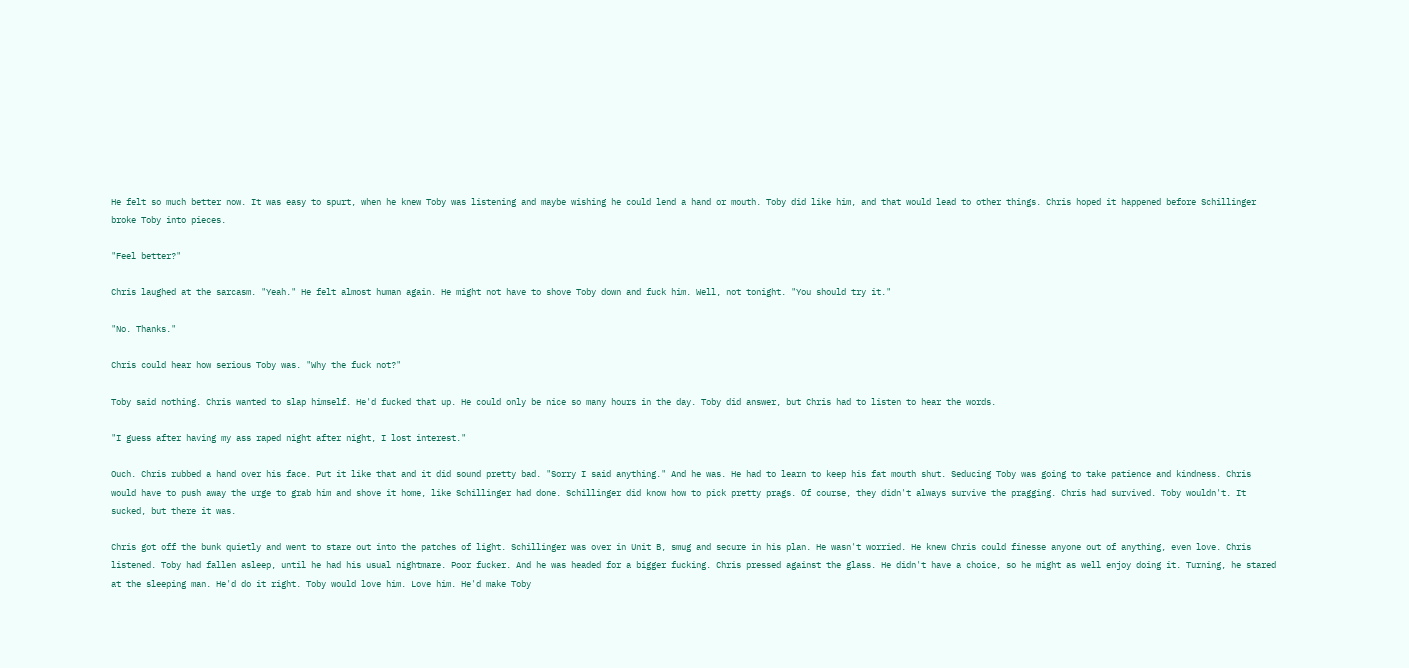He felt so much better now. It was easy to spurt, when he knew Toby was listening and maybe wishing he could lend a hand or mouth. Toby did like him, and that would lead to other things. Chris hoped it happened before Schillinger broke Toby into pieces.

"Feel better?"

Chris laughed at the sarcasm. "Yeah." He felt almost human again. He might not have to shove Toby down and fuck him. Well, not tonight. "You should try it."

"No. Thanks."

Chris could hear how serious Toby was. "Why the fuck not?"

Toby said nothing. Chris wanted to slap himself. He'd fucked that up. He could only be nice so many hours in the day. Toby did answer, but Chris had to listen to hear the words.

"I guess after having my ass raped night after night, I lost interest."

Ouch. Chris rubbed a hand over his face. Put it like that and it did sound pretty bad. "Sorry I said anything." And he was. He had to learn to keep his fat mouth shut. Seducing Toby was going to take patience and kindness. Chris would have to push away the urge to grab him and shove it home, like Schillinger had done. Schillinger did know how to pick pretty prags. Of course, they didn't always survive the pragging. Chris had survived. Toby wouldn't. It sucked, but there it was.

Chris got off the bunk quietly and went to stare out into the patches of light. Schillinger was over in Unit B, smug and secure in his plan. He wasn't worried. He knew Chris could finesse anyone out of anything, even love. Chris listened. Toby had fallen asleep, until he had his usual nightmare. Poor fucker. And he was headed for a bigger fucking. Chris pressed against the glass. He didn't have a choice, so he might as well enjoy doing it. Turning, he stared at the sleeping man. He'd do it right. Toby would love him. Love him. He'd make Toby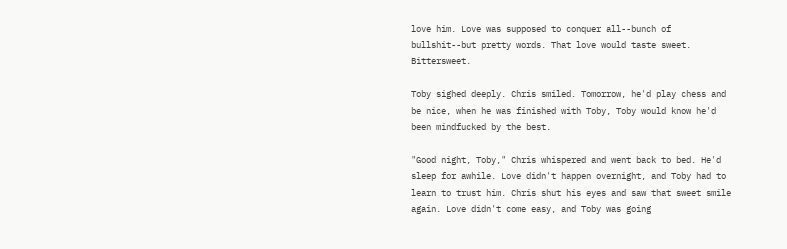love him. Love was supposed to conquer all--bunch of bullshit--but pretty words. That love would taste sweet. Bittersweet.

Toby sighed deeply. Chris smiled. Tomorrow, he'd play chess and be nice, when he was finished with Toby, Toby would know he'd been mindfucked by the best.

"Good night, Toby," Chris whispered and went back to bed. He'd sleep for awhile. Love didn't happen overnight, and Toby had to learn to trust him. Chris shut his eyes and saw that sweet smile again. Love didn't come easy, and Toby was going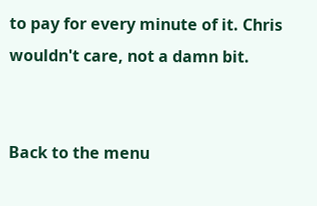to pay for every minute of it. Chris wouldn't care, not a damn bit.


Back to the menu